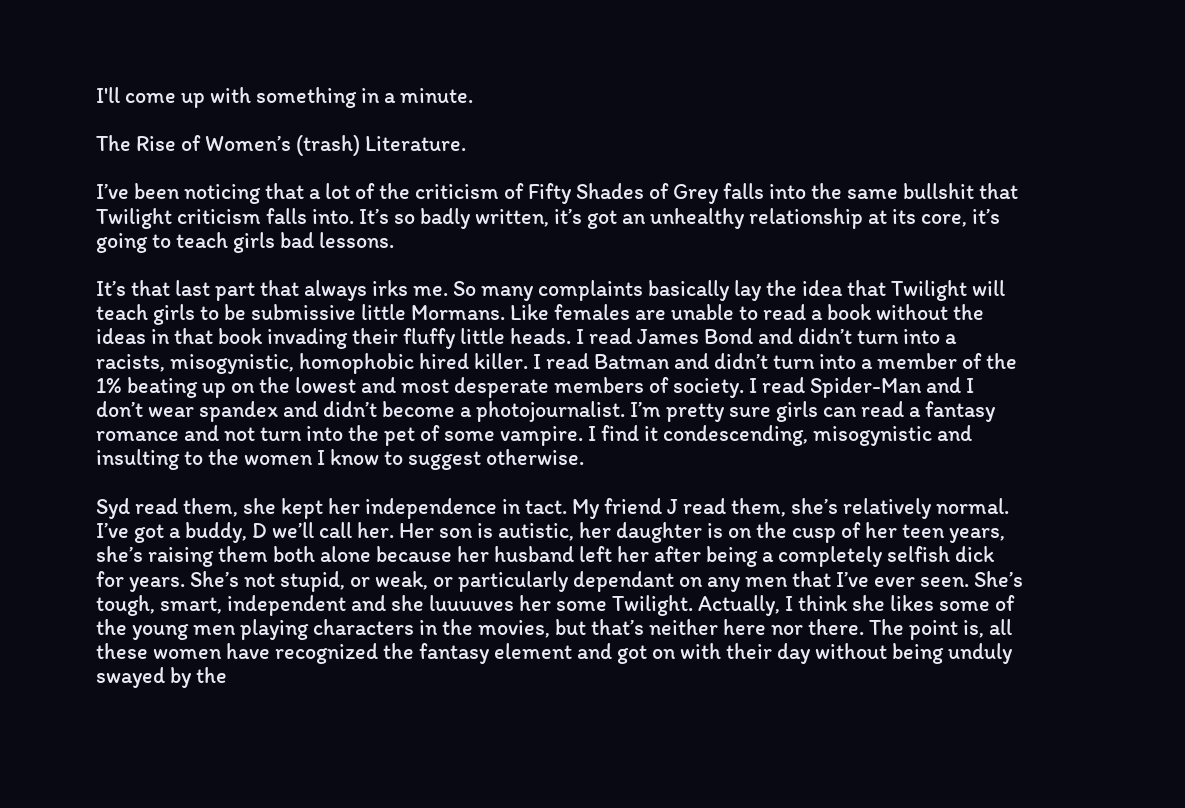I'll come up with something in a minute.

The Rise of Women’s (trash) Literature.

I’ve been noticing that a lot of the criticism of Fifty Shades of Grey falls into the same bullshit that Twilight criticism falls into. It’s so badly written, it’s got an unhealthy relationship at its core, it’s going to teach girls bad lessons.

It’s that last part that always irks me. So many complaints basically lay the idea that Twilight will teach girls to be submissive little Mormans. Like females are unable to read a book without the ideas in that book invading their fluffy little heads. I read James Bond and didn’t turn into a racists, misogynistic, homophobic hired killer. I read Batman and didn’t turn into a member of the 1% beating up on the lowest and most desperate members of society. I read Spider-Man and I don’t wear spandex and didn’t become a photojournalist. I’m pretty sure girls can read a fantasy romance and not turn into the pet of some vampire. I find it condescending, misogynistic and insulting to the women I know to suggest otherwise.

Syd read them, she kept her independence in tact. My friend J read them, she’s relatively normal. I’ve got a buddy, D we’ll call her. Her son is autistic, her daughter is on the cusp of her teen years, she’s raising them both alone because her husband left her after being a completely selfish dick for years. She’s not stupid, or weak, or particularly dependant on any men that I’ve ever seen. She’s tough, smart, independent and she luuuuves her some Twilight. Actually, I think she likes some of the young men playing characters in the movies, but that’s neither here nor there. The point is, all these women have recognized the fantasy element and got on with their day without being unduly swayed by the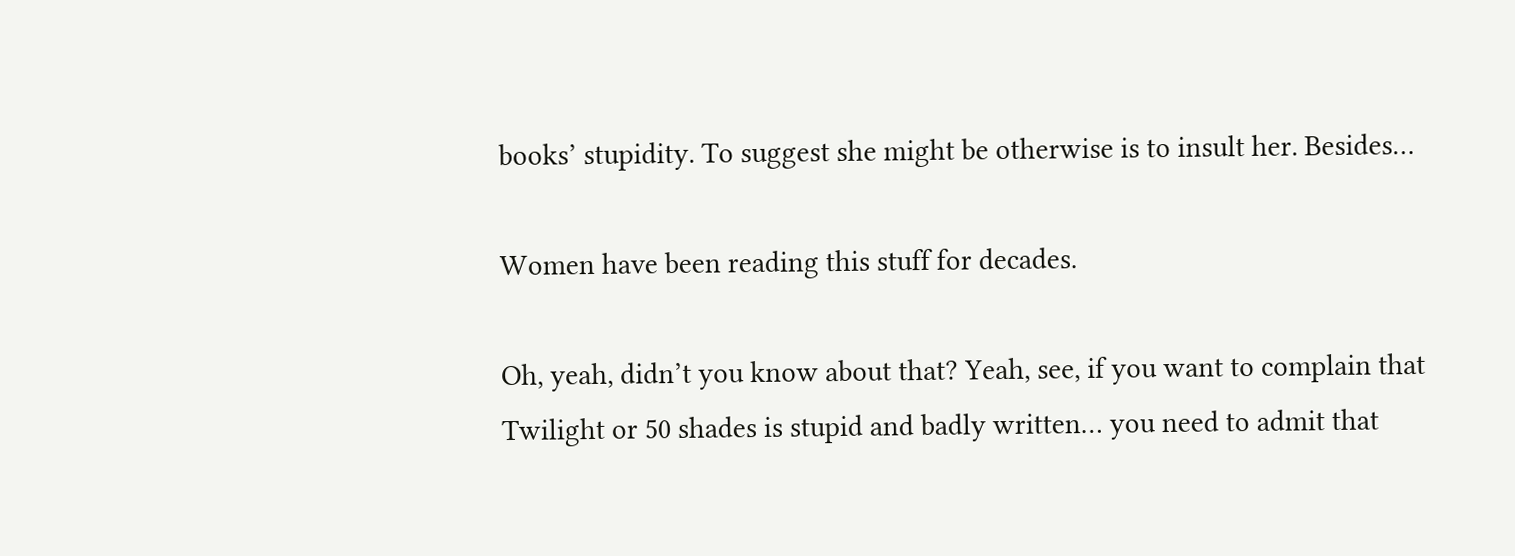books’ stupidity. To suggest she might be otherwise is to insult her. Besides…

Women have been reading this stuff for decades.

Oh, yeah, didn’t you know about that? Yeah, see, if you want to complain that Twilight or 50 shades is stupid and badly written… you need to admit that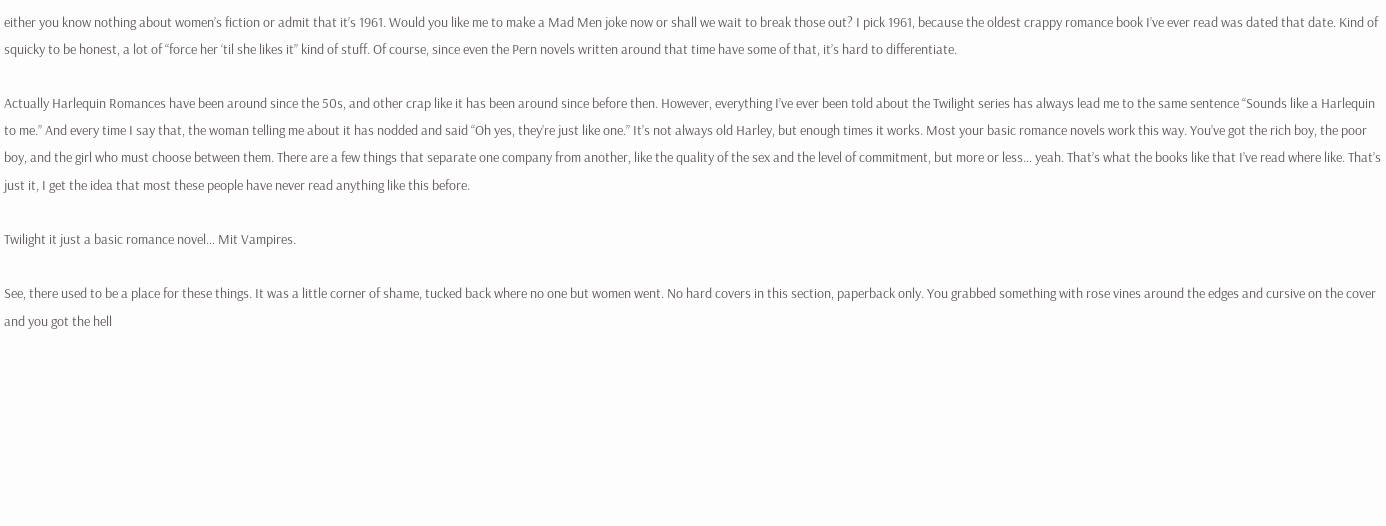either you know nothing about women’s fiction or admit that it’s 1961. Would you like me to make a Mad Men joke now or shall we wait to break those out? I pick 1961, because the oldest crappy romance book I’ve ever read was dated that date. Kind of squicky to be honest, a lot of “force her ‘til she likes it” kind of stuff. Of course, since even the Pern novels written around that time have some of that, it’s hard to differentiate.

Actually Harlequin Romances have been around since the 50s, and other crap like it has been around since before then. However, everything I’ve ever been told about the Twilight series has always lead me to the same sentence “Sounds like a Harlequin to me.” And every time I say that, the woman telling me about it has nodded and said “Oh yes, they’re just like one.” It’s not always old Harley, but enough times it works. Most your basic romance novels work this way. You’ve got the rich boy, the poor boy, and the girl who must choose between them. There are a few things that separate one company from another, like the quality of the sex and the level of commitment, but more or less… yeah. That’s what the books like that I’ve read where like. That’s just it, I get the idea that most these people have never read anything like this before.

Twilight it just a basic romance novel… Mit Vampires.

See, there used to be a place for these things. It was a little corner of shame, tucked back where no one but women went. No hard covers in this section, paperback only. You grabbed something with rose vines around the edges and cursive on the cover and you got the hell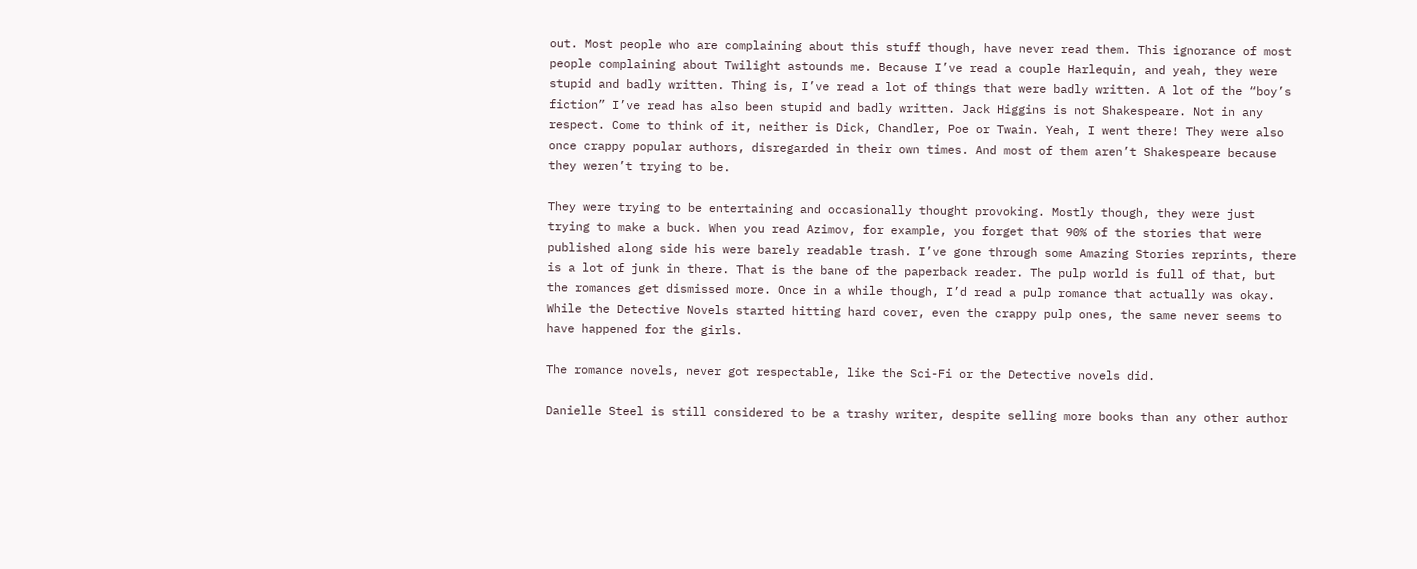out. Most people who are complaining about this stuff though, have never read them. This ignorance of most people complaining about Twilight astounds me. Because I’ve read a couple Harlequin, and yeah, they were stupid and badly written. Thing is, I’ve read a lot of things that were badly written. A lot of the “boy’s fiction” I’ve read has also been stupid and badly written. Jack Higgins is not Shakespeare. Not in any respect. Come to think of it, neither is Dick, Chandler, Poe or Twain. Yeah, I went there! They were also once crappy popular authors, disregarded in their own times. And most of them aren’t Shakespeare because they weren’t trying to be.

They were trying to be entertaining and occasionally thought provoking. Mostly though, they were just trying to make a buck. When you read Azimov, for example, you forget that 90% of the stories that were published along side his were barely readable trash. I’ve gone through some Amazing Stories reprints, there is a lot of junk in there. That is the bane of the paperback reader. The pulp world is full of that, but the romances get dismissed more. Once in a while though, I’d read a pulp romance that actually was okay. While the Detective Novels started hitting hard cover, even the crappy pulp ones, the same never seems to have happened for the girls.

The romance novels, never got respectable, like the Sci-Fi or the Detective novels did.

Danielle Steel is still considered to be a trashy writer, despite selling more books than any other author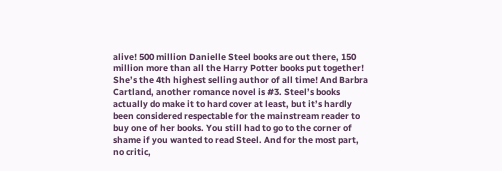alive! 500 million Danielle Steel books are out there, 150 million more than all the Harry Potter books put together! She’s the 4th highest selling author of all time! And Barbra Cartland, another romance novel is #3. Steel’s books actually do make it to hard cover at least, but it’s hardly been considered respectable for the mainstream reader to buy one of her books. You still had to go to the corner of shame if you wanted to read Steel. And for the most part, no critic,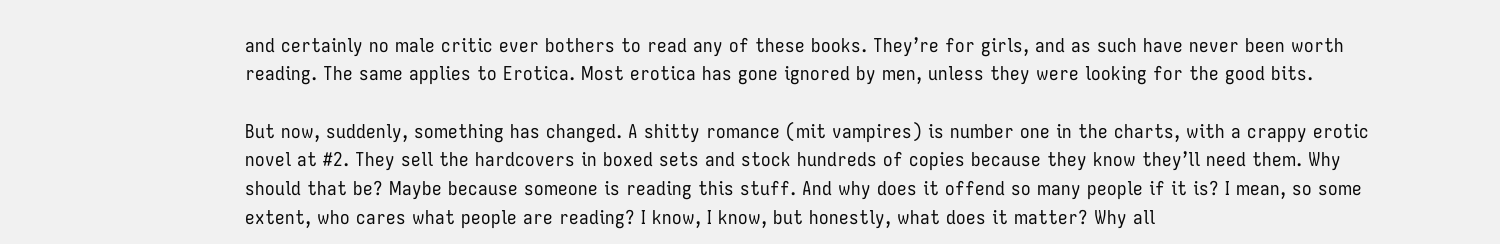and certainly no male critic ever bothers to read any of these books. They’re for girls, and as such have never been worth reading. The same applies to Erotica. Most erotica has gone ignored by men, unless they were looking for the good bits.

But now, suddenly, something has changed. A shitty romance (mit vampires) is number one in the charts, with a crappy erotic novel at #2. They sell the hardcovers in boxed sets and stock hundreds of copies because they know they’ll need them. Why should that be? Maybe because someone is reading this stuff. And why does it offend so many people if it is? I mean, so some extent, who cares what people are reading? I know, I know, but honestly, what does it matter? Why all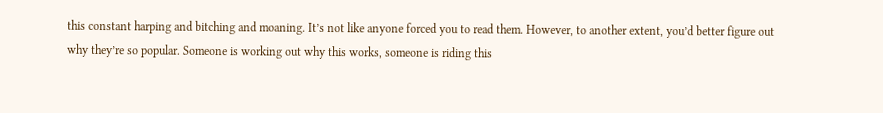this constant harping and bitching and moaning. It’s not like anyone forced you to read them. However, to another extent, you’d better figure out why they’re so popular. Someone is working out why this works, someone is riding this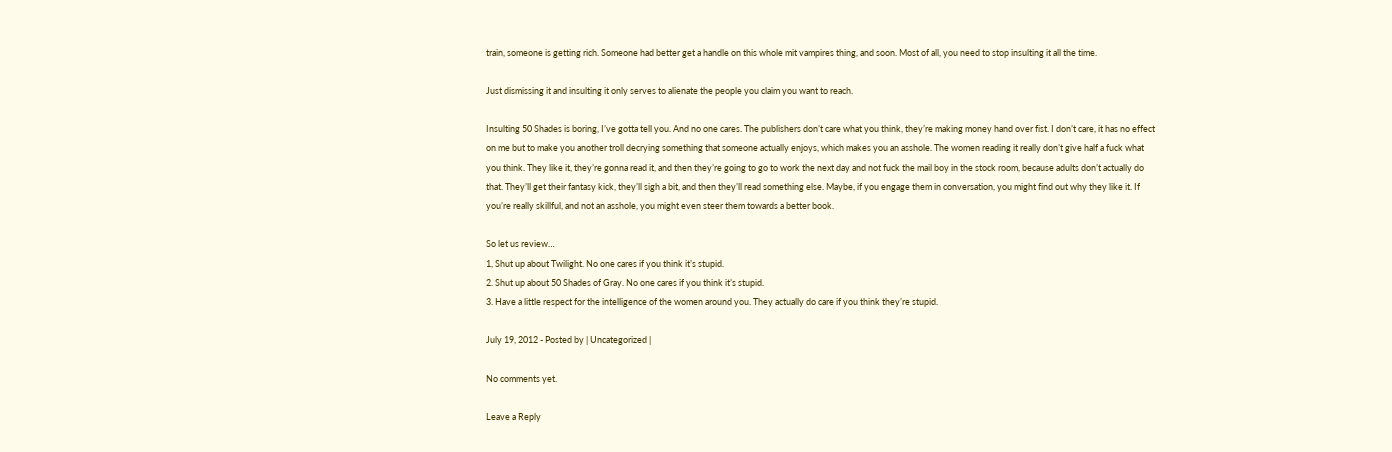train, someone is getting rich. Someone had better get a handle on this whole mit vampires thing, and soon. Most of all, you need to stop insulting it all the time.

Just dismissing it and insulting it only serves to alienate the people you claim you want to reach.

Insulting 50 Shades is boring, I’ve gotta tell you. And no one cares. The publishers don’t care what you think, they’re making money hand over fist. I don’t care, it has no effect on me but to make you another troll decrying something that someone actually enjoys, which makes you an asshole. The women reading it really don’t give half a fuck what you think. They like it, they’re gonna read it, and then they’re going to go to work the next day and not fuck the mail boy in the stock room, because adults don’t actually do that. They’ll get their fantasy kick, they’ll sigh a bit, and then they’ll read something else. Maybe, if you engage them in conversation, you might find out why they like it. If you’re really skillful, and not an asshole, you might even steer them towards a better book.

So let us review…
1, Shut up about Twilight. No one cares if you think it’s stupid.
2. Shut up about 50 Shades of Gray. No one cares if you think it’s stupid.
3. Have a little respect for the intelligence of the women around you. They actually do care if you think they’re stupid.

July 19, 2012 - Posted by | Uncategorized |

No comments yet.

Leave a Reply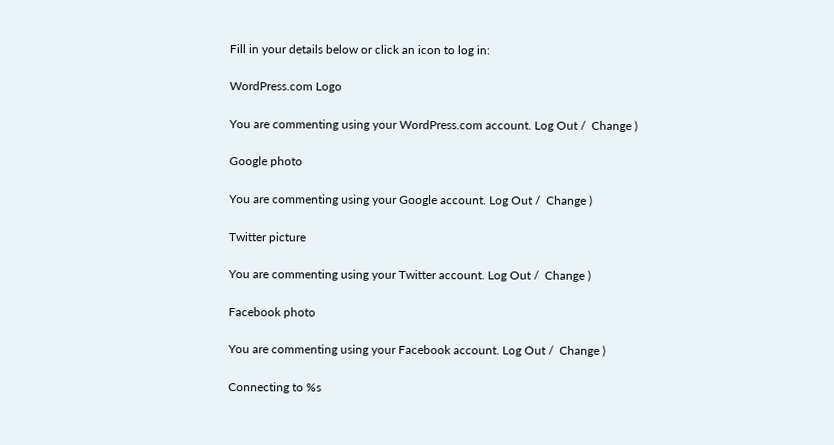Fill in your details below or click an icon to log in:

WordPress.com Logo

You are commenting using your WordPress.com account. Log Out /  Change )

Google photo

You are commenting using your Google account. Log Out /  Change )

Twitter picture

You are commenting using your Twitter account. Log Out /  Change )

Facebook photo

You are commenting using your Facebook account. Log Out /  Change )

Connecting to %s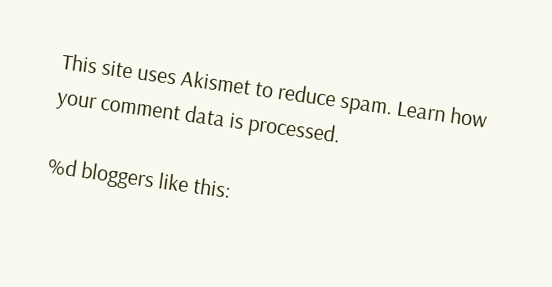This site uses Akismet to reduce spam. Learn how your comment data is processed.

%d bloggers like this: